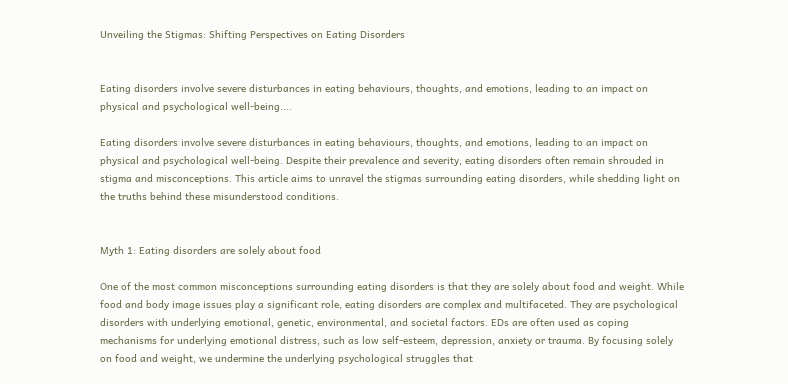Unveiling the Stigmas: Shifting Perspectives on Eating Disorders


Eating disorders involve severe disturbances in eating behaviours, thoughts, and emotions, leading to an impact on physical and psychological well-being....

Eating disorders involve severe disturbances in eating behaviours, thoughts, and emotions, leading to an impact on physical and psychological well-being. Despite their prevalence and severity, eating disorders often remain shrouded in stigma and misconceptions. This article aims to unravel the stigmas surrounding eating disorders, while shedding light on the truths behind these misunderstood conditions.


Myth 1: Eating disorders are solely about food

One of the most common misconceptions surrounding eating disorders is that they are solely about food and weight. While food and body image issues play a significant role, eating disorders are complex and multifaceted. They are psychological disorders with underlying emotional, genetic, environmental, and societal factors. EDs are often used as coping mechanisms for underlying emotional distress, such as low self-esteem, depression, anxiety or trauma. By focusing solely on food and weight, we undermine the underlying psychological struggles that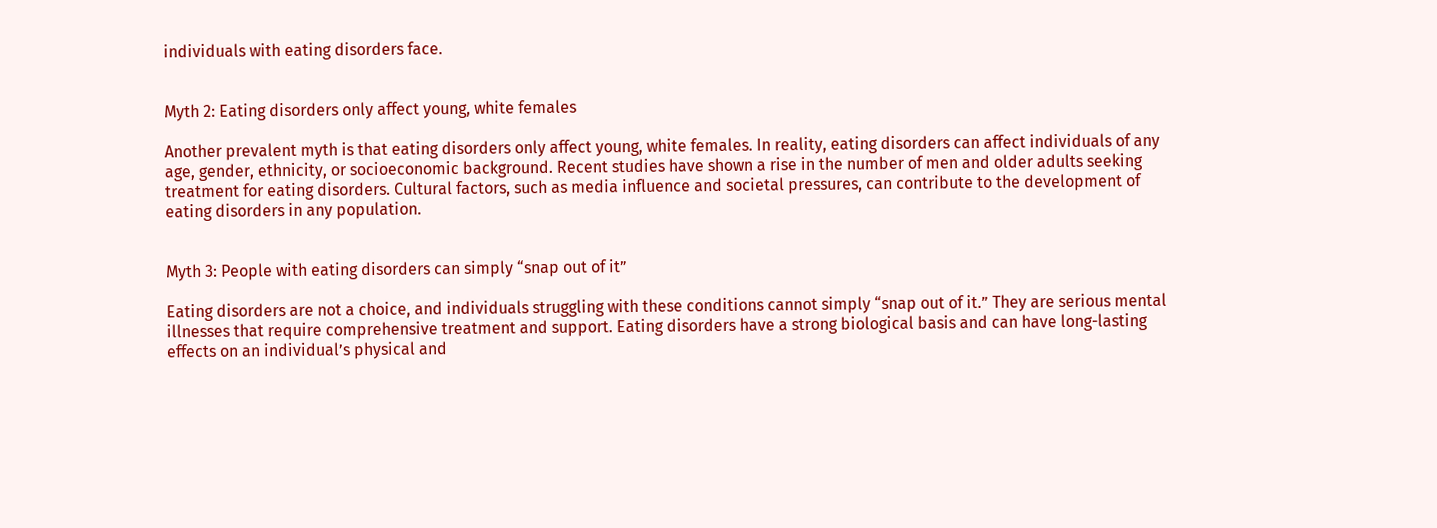individuals with eating disorders face.


Myth 2: Eating disorders only affect young, white females

Another prevalent myth is that eating disorders only affect young, white females. In reality, eating disorders can affect individuals of any age, gender, ethnicity, or socioeconomic background. Recent studies have shown a rise in the number of men and older adults seeking treatment for eating disorders. Cultural factors, such as media influence and societal pressures, can contribute to the development of eating disorders in any population.


Myth 3: People with eating disorders can simply “snap out of it”

Eating disorders are not a choice, and individuals struggling with these conditions cannot simply “snap out of it.” They are serious mental illnesses that require comprehensive treatment and support. Eating disorders have a strong biological basis and can have long-lasting effects on an individual’s physical and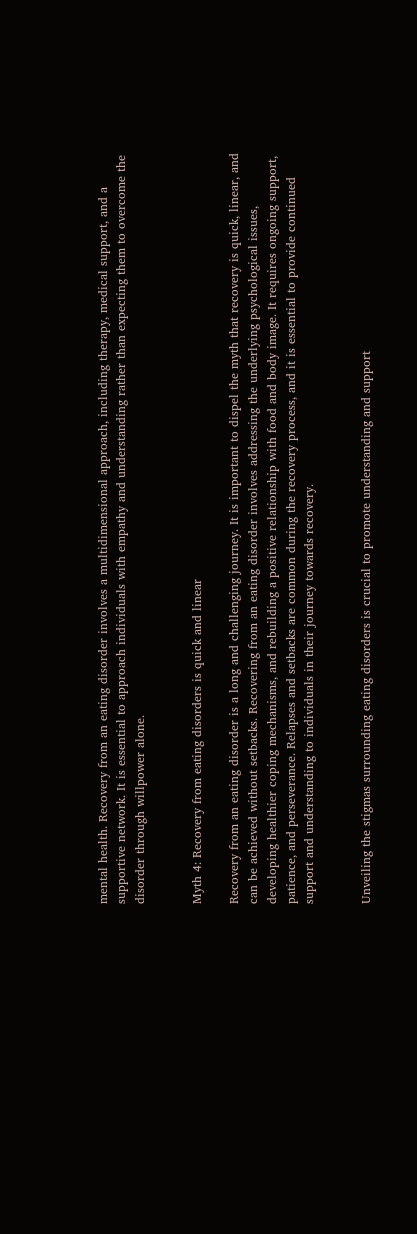mental health. Recovery from an eating disorder involves a multidimensional approach, including therapy, medical support, and a supportive network. It is essential to approach individuals with empathy and understanding rather than expecting them to overcome the disorder through willpower alone.


Myth 4: Recovery from eating disorders is quick and linear

Recovery from an eating disorder is a long and challenging journey. It is important to dispel the myth that recovery is quick, linear, and can be achieved without setbacks. Recovering from an eating disorder involves addressing the underlying psychological issues, developing healthier coping mechanisms, and rebuilding a positive relationship with food and body image. It requires ongoing support, patience, and perseverance. Relapses and setbacks are common during the recovery process, and it is essential to provide continued support and understanding to individuals in their journey towards recovery.


Unveiling the stigmas surrounding eating disorders is crucial to promote understanding and support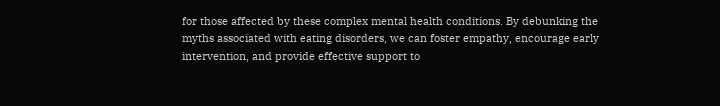for those affected by these complex mental health conditions. By debunking the myths associated with eating disorders, we can foster empathy, encourage early intervention, and provide effective support to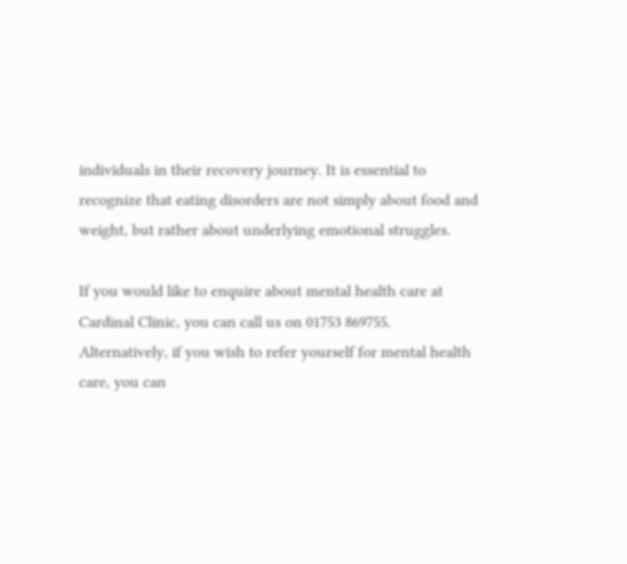individuals in their recovery journey. It is essential to recognize that eating disorders are not simply about food and weight, but rather about underlying emotional struggles.

If you would like to enquire about mental health care at Cardinal Clinic, you can call us on 01753 869755. Alternatively, if you wish to refer yourself for mental health care, you can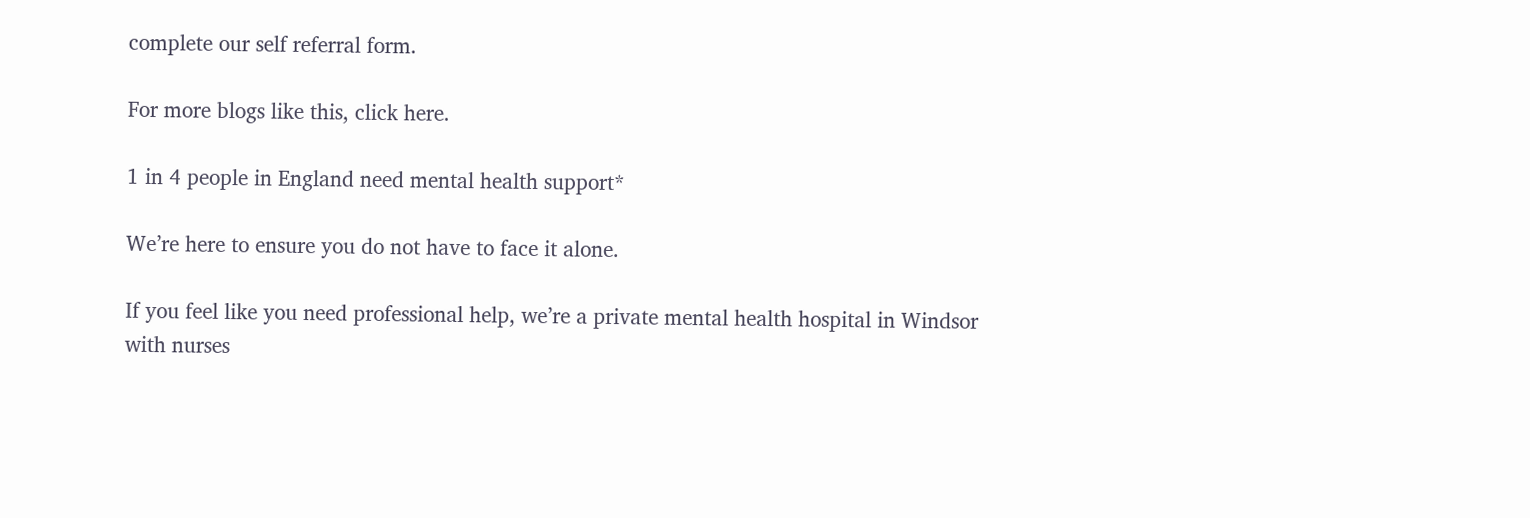complete our self referral form.

For more blogs like this, click here.

1 in 4 people in England need mental health support*

We’re here to ensure you do not have to face it alone.

If you feel like you need professional help, we’re a private mental health hospital in Windsor with nurses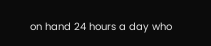on hand 24 hours a day who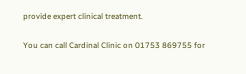provide expert clinical treatment.

You can call Cardinal Clinic on 01753 869755 for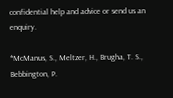confidential help and advice or send us an enquiry.

*McManus, S., Meltzer, H., Brugha, T. S., Bebbington, P.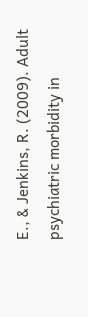E., & Jenkins, R. (2009). Adult psychiatric morbidity in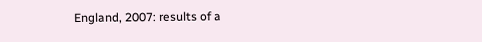England, 2007: results of a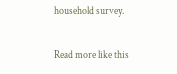household survey.

Read more like this